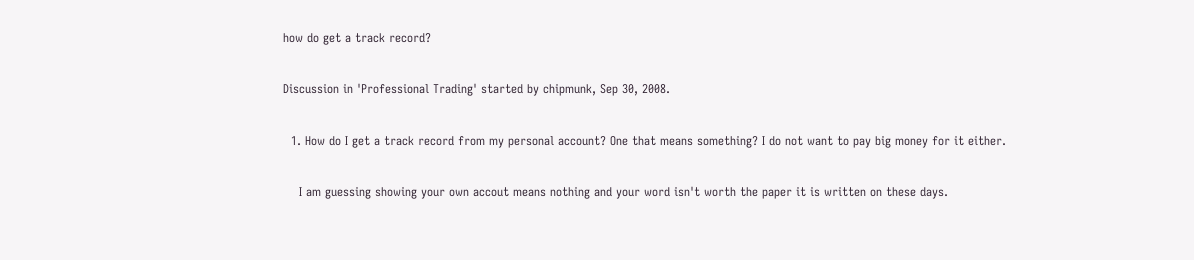how do get a track record?

Discussion in 'Professional Trading' started by chipmunk, Sep 30, 2008.

  1. How do I get a track record from my personal account? One that means something? I do not want to pay big money for it either.

    I am guessing showing your own accout means nothing and your word isn't worth the paper it is written on these days.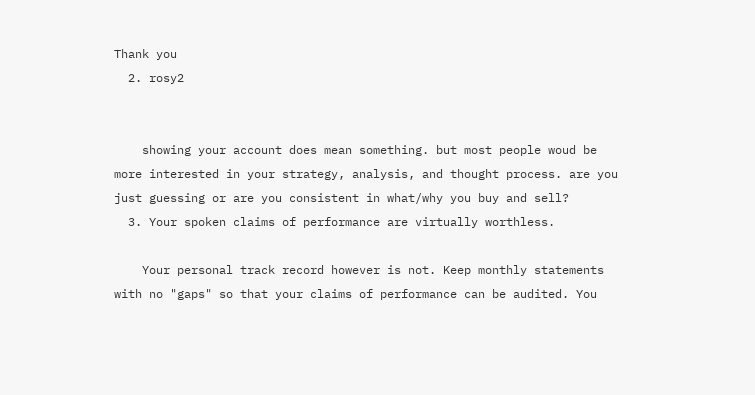Thank you
  2. rosy2


    showing your account does mean something. but most people woud be more interested in your strategy, analysis, and thought process. are you just guessing or are you consistent in what/why you buy and sell?
  3. Your spoken claims of performance are virtually worthless.

    Your personal track record however is not. Keep monthly statements with no "gaps" so that your claims of performance can be audited. You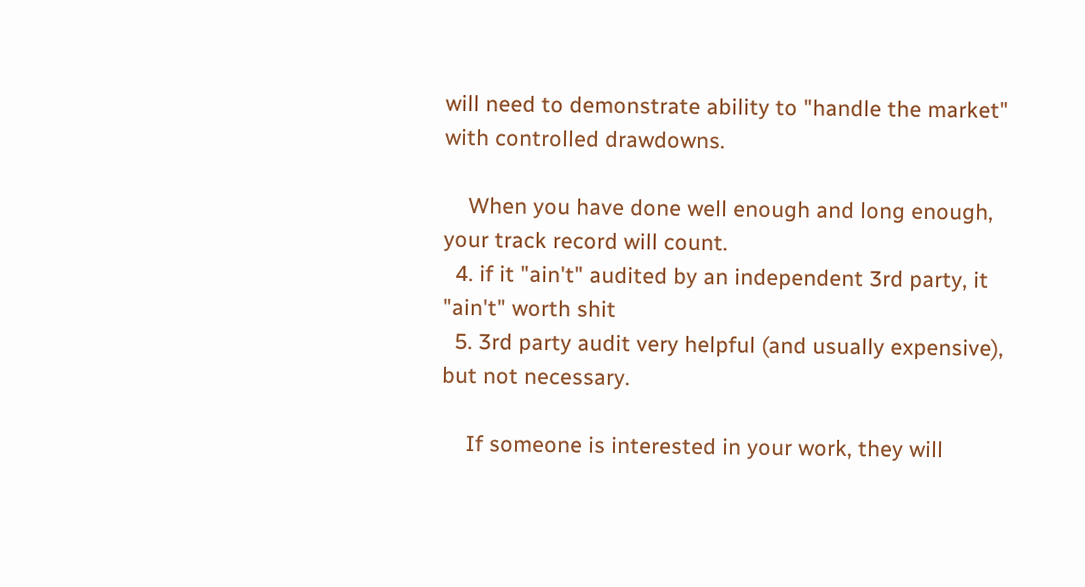will need to demonstrate ability to "handle the market" with controlled drawdowns.

    When you have done well enough and long enough, your track record will count.
  4. if it "ain't" audited by an independent 3rd party, it "ain't" worth shit
  5. 3rd party audit very helpful (and usually expensive), but not necessary.

    If someone is interested in your work, they will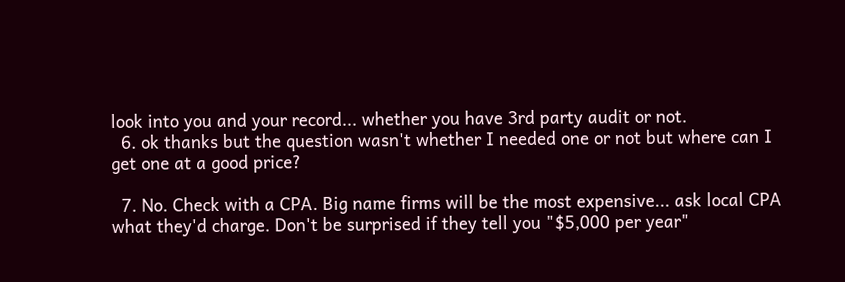look into you and your record... whether you have 3rd party audit or not.
  6. ok thanks but the question wasn't whether I needed one or not but where can I get one at a good price?

  7. No. Check with a CPA. Big name firms will be the most expensive... ask local CPA what they'd charge. Don't be surprised if they tell you "$5,000 per year"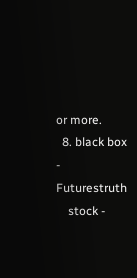or more.
  8. black box - Futurestruth
    stock -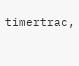timertrac,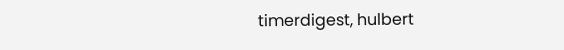timerdigest, hulbert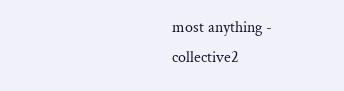most anything - collective2